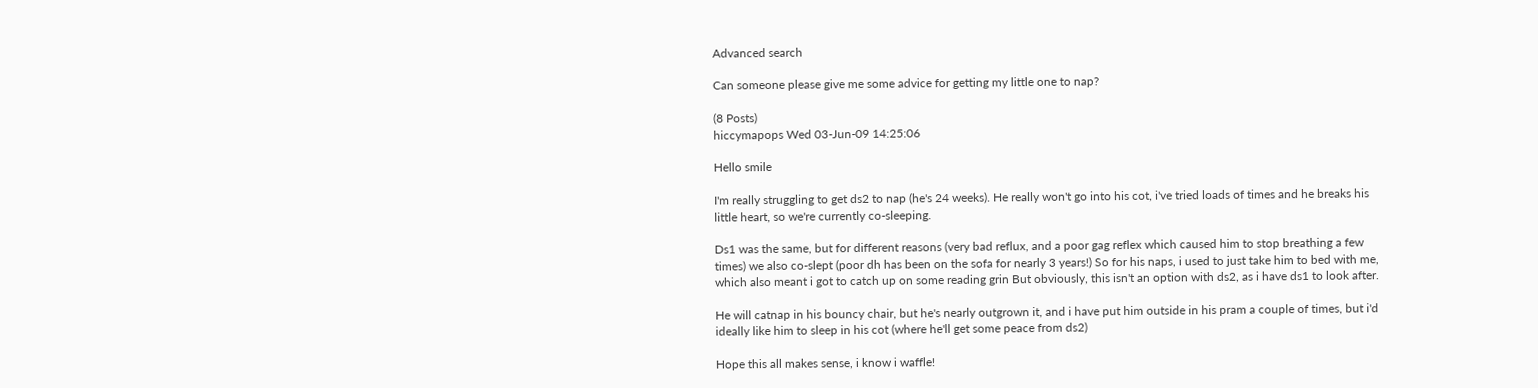Advanced search

Can someone please give me some advice for getting my little one to nap?

(8 Posts)
hiccymapops Wed 03-Jun-09 14:25:06

Hello smile

I'm really struggling to get ds2 to nap (he's 24 weeks). He really won't go into his cot, i've tried loads of times and he breaks his little heart, so we're currently co-sleeping.

Ds1 was the same, but for different reasons (very bad reflux, and a poor gag reflex which caused him to stop breathing a few times) we also co-slept (poor dh has been on the sofa for nearly 3 years!) So for his naps, i used to just take him to bed with me, which also meant i got to catch up on some reading grin But obviously, this isn't an option with ds2, as i have ds1 to look after.

He will catnap in his bouncy chair, but he's nearly outgrown it, and i have put him outside in his pram a couple of times, but i'd ideally like him to sleep in his cot (where he'll get some peace from ds2)

Hope this all makes sense, i know i waffle!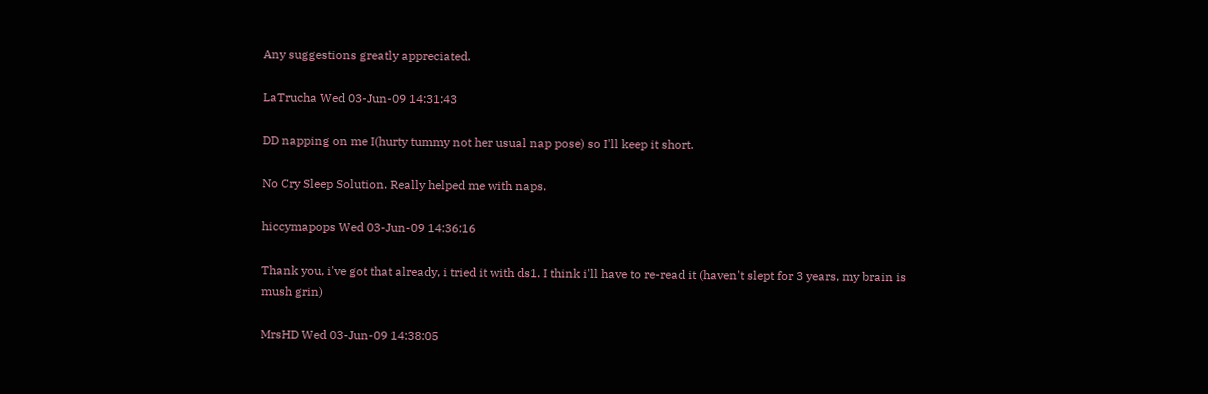Any suggestions greatly appreciated.

LaTrucha Wed 03-Jun-09 14:31:43

DD napping on me I(hurty tummy not her usual nap pose) so I'll keep it short.

No Cry Sleep Solution. Really helped me with naps.

hiccymapops Wed 03-Jun-09 14:36:16

Thank you, i've got that already, i tried it with ds1. I think i'll have to re-read it (haven't slept for 3 years, my brain is mush grin)

MrsHD Wed 03-Jun-09 14:38:05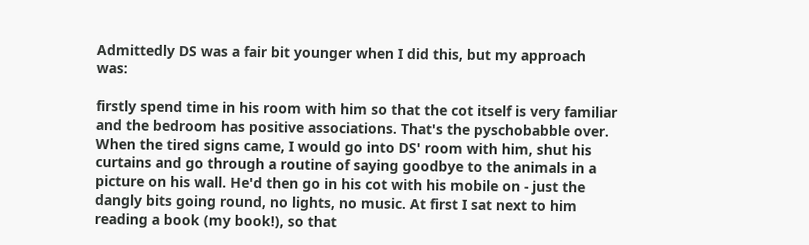Admittedly DS was a fair bit younger when I did this, but my approach was:

firstly spend time in his room with him so that the cot itself is very familiar and the bedroom has positive associations. That's the pyschobabble over. When the tired signs came, I would go into DS' room with him, shut his curtains and go through a routine of saying goodbye to the animals in a picture on his wall. He'd then go in his cot with his mobile on - just the dangly bits going round, no lights, no music. At first I sat next to him reading a book (my book!), so that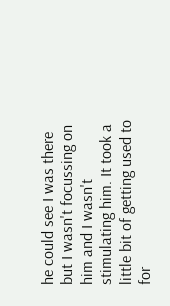he could see I was there but I wasn't focussing on him and I wasn't stimulating him. It took a little bit of getting used to for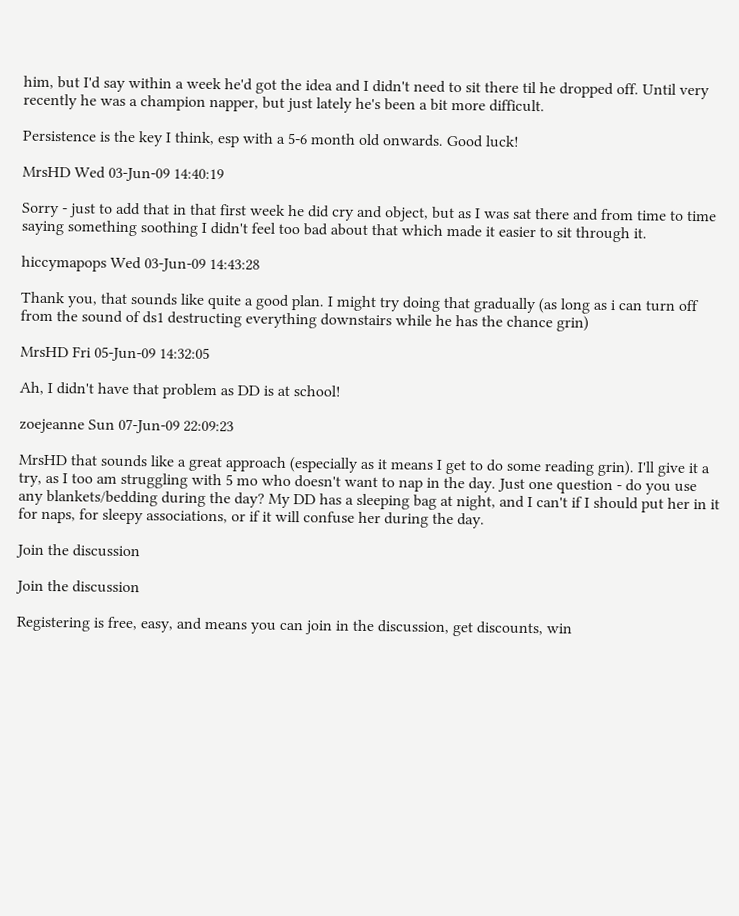him, but I'd say within a week he'd got the idea and I didn't need to sit there til he dropped off. Until very recently he was a champion napper, but just lately he's been a bit more difficult.

Persistence is the key I think, esp with a 5-6 month old onwards. Good luck!

MrsHD Wed 03-Jun-09 14:40:19

Sorry - just to add that in that first week he did cry and object, but as I was sat there and from time to time saying something soothing I didn't feel too bad about that which made it easier to sit through it.

hiccymapops Wed 03-Jun-09 14:43:28

Thank you, that sounds like quite a good plan. I might try doing that gradually (as long as i can turn off from the sound of ds1 destructing everything downstairs while he has the chance grin)

MrsHD Fri 05-Jun-09 14:32:05

Ah, I didn't have that problem as DD is at school!

zoejeanne Sun 07-Jun-09 22:09:23

MrsHD that sounds like a great approach (especially as it means I get to do some reading grin). I'll give it a try, as I too am struggling with 5 mo who doesn't want to nap in the day. Just one question - do you use any blankets/bedding during the day? My DD has a sleeping bag at night, and I can't if I should put her in it for naps, for sleepy associations, or if it will confuse her during the day.

Join the discussion

Join the discussion

Registering is free, easy, and means you can join in the discussion, get discounts, win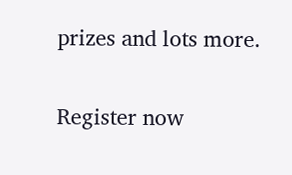prizes and lots more.

Register now